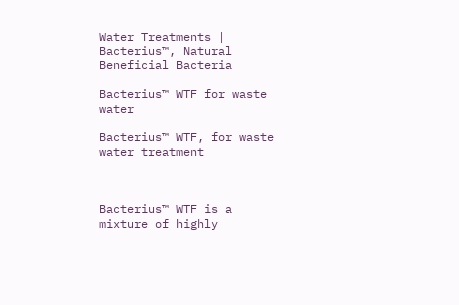Water Treatments | Bacterius™, Natural Beneficial Bacteria

Bacterius™ WTF for waste water

Bacterius™ WTF, for waste water treatment



Bacterius™ WTF is a mixture of highly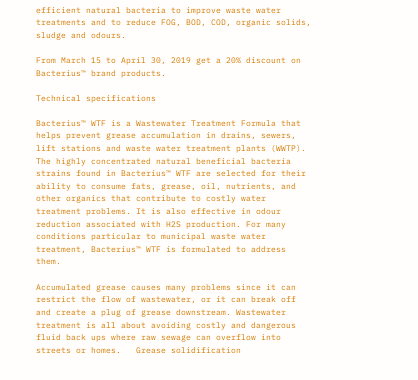efficient natural bacteria to improve waste water treatments and to reduce FOG, BOD, COD, organic solids, sludge and odours.

From March 15 to April 30, 2019 get a 20% discount on Bacterius™ brand products.

Technical specifications

Bacterius™ WTF is a Wastewater Treatment Formula that helps prevent grease accumulation in drains, sewers, lift stations and waste water treatment plants (WWTP).  The highly concentrated natural beneficial bacteria strains found in Bacterius™ WTF are selected for their ability to consume fats, grease, oil, nutrients, and other organics that contribute to costly water treatment problems. It is also effective in odour reduction associated with H2S production. For many conditions particular to municipal waste water treatment, Bacterius™ WTF is formulated to address them.

Accumulated grease causes many problems since it can restrict the flow of wastewater, or it can break off and create a plug of grease downstream. Wastewater treatment is all about avoiding costly and dangerous fluid back ups where raw sewage can overflow into streets or homes.   Grease solidification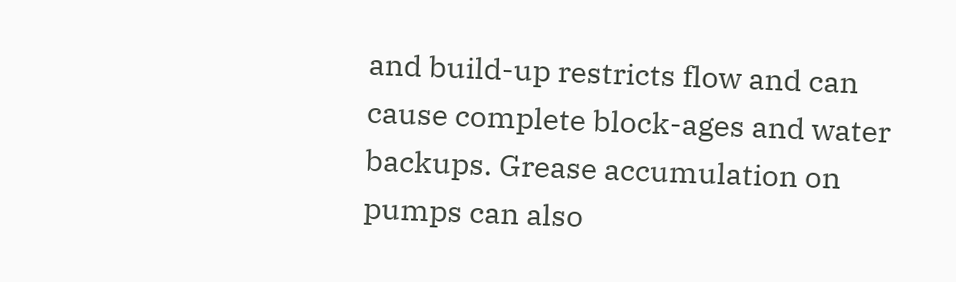and build-up restricts flow and can cause complete block-ages and water backups. Grease accumulation on pumps can also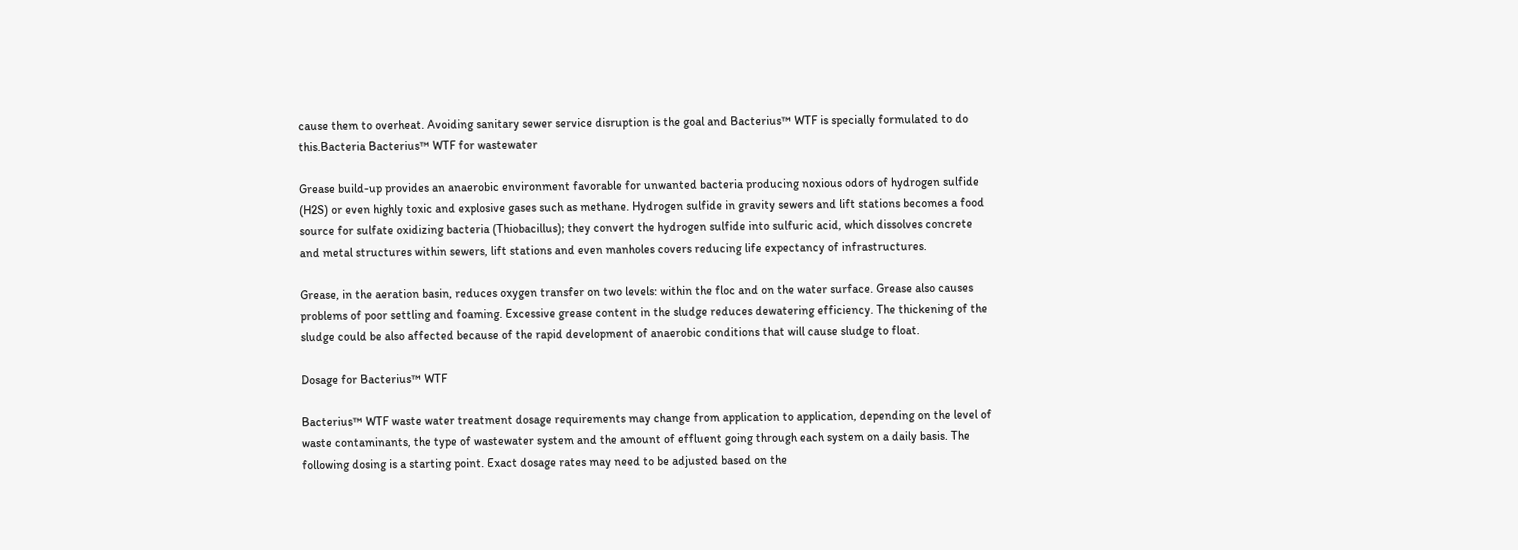cause them to overheat. Avoiding sanitary sewer service disruption is the goal and Bacterius™ WTF is specially formulated to do this.Bacteria Bacterius™ WTF for wastewater

Grease build-up provides an anaerobic environment favorable for unwanted bacteria producing noxious odors of hydrogen sulfide (H2S) or even highly toxic and explosive gases such as methane. Hydrogen sulfide in gravity sewers and lift stations becomes a food source for sulfate oxidizing bacteria (Thiobacillus); they convert the hydrogen sulfide into sulfuric acid, which dissolves concrete and metal structures within sewers, lift stations and even manholes covers reducing life expectancy of infrastructures.

Grease, in the aeration basin, reduces oxygen transfer on two levels: within the floc and on the water surface. Grease also causes problems of poor settling and foaming. Excessive grease content in the sludge reduces dewatering efficiency. The thickening of the sludge could be also affected because of the rapid development of anaerobic conditions that will cause sludge to float.

Dosage for Bacterius™ WTF

Bacterius™ WTF waste water treatment dosage requirements may change from application to application, depending on the level of waste contaminants, the type of wastewater system and the amount of effluent going through each system on a daily basis. The following dosing is a starting point. Exact dosage rates may need to be adjusted based on the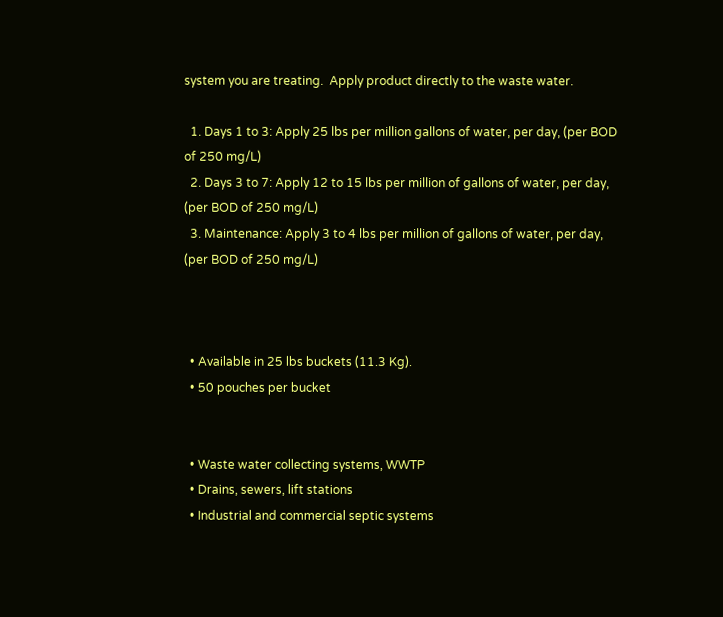system you are treating.  Apply product directly to the waste water.

  1. Days 1 to 3: Apply 25 lbs per million gallons of water, per day, (per BOD of 250 mg/L)
  2. Days 3 to 7: Apply 12 to 15 lbs per million of gallons of water, per day, (per BOD of 250 mg/L)
  3. Maintenance: Apply 3 to 4 lbs per million of gallons of water, per day, (per BOD of 250 mg/L)



  • Available in 25 lbs buckets (11.3 Kg).
  • 50 pouches per bucket


  • Waste water collecting systems, WWTP
  • Drains, sewers, lift stations
  • Industrial and commercial septic systems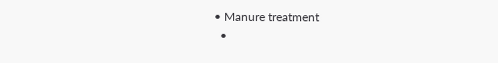• Manure treatment
  •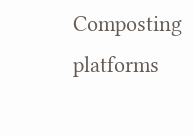Composting platforms